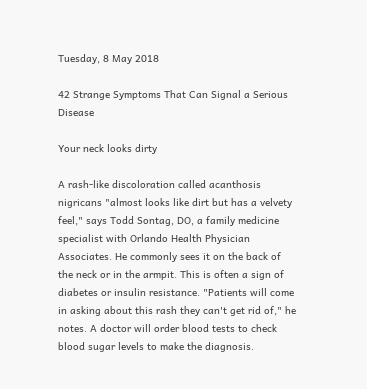Tuesday, 8 May 2018

42 Strange Symptoms That Can Signal a Serious Disease

Your neck looks dirty

A rash-like discoloration called acanthosis nigricans "almost looks like dirt but has a velvety feel," says Todd Sontag, DO, a family medicine specialist with Orlando Health Physician Associates. He commonly sees it on the back of the neck or in the armpit. This is often a sign of diabetes or insulin resistance. "Patients will come in asking about this rash they can't get rid of," he notes. A doctor will order blood tests to check blood sugar levels to make the diagnosis.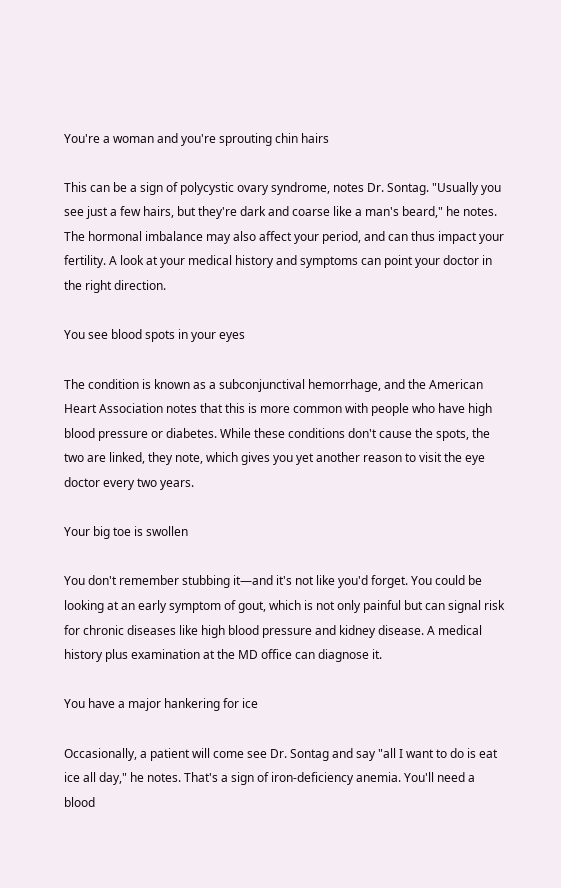You're a woman and you're sprouting chin hairs

This can be a sign of polycystic ovary syndrome, notes Dr. Sontag. "Usually you see just a few hairs, but they're dark and coarse like a man's beard," he notes. The hormonal imbalance may also affect your period, and can thus impact your fertility. A look at your medical history and symptoms can point your doctor in the right direction.

You see blood spots in your eyes

The condition is known as a subconjunctival hemorrhage, and the American Heart Association notes that this is more common with people who have high blood pressure or diabetes. While these conditions don't cause the spots, the two are linked, they note, which gives you yet another reason to visit the eye doctor every two years.

Your big toe is swollen

You don't remember stubbing it—and it's not like you'd forget. You could be looking at an early symptom of gout, which is not only painful but can signal risk for chronic diseases like high blood pressure and kidney disease. A medical history plus examination at the MD office can diagnose it.

You have a major hankering for ice

Occasionally, a patient will come see Dr. Sontag and say "all I want to do is eat ice all day," he notes. That's a sign of iron-deficiency anemia. You'll need a blood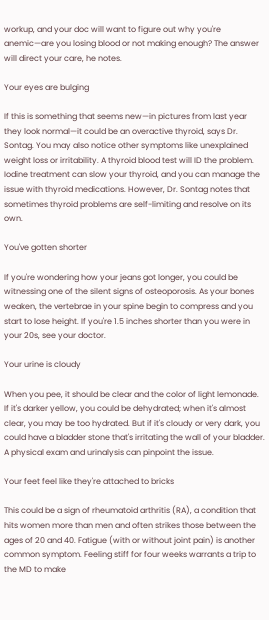workup, and your doc will want to figure out why you're anemic—are you losing blood or not making enough? The answer will direct your care, he notes.

Your eyes are bulging

If this is something that seems new—in pictures from last year they look normal—it could be an overactive thyroid, says Dr. Sontag. You may also notice other symptoms like unexplained weight loss or irritability. A thyroid blood test will ID the problem. Iodine treatment can slow your thyroid, and you can manage the issue with thyroid medications. However, Dr. Sontag notes that sometimes thyroid problems are self-limiting and resolve on its own.

You've gotten shorter

If you're wondering how your jeans got longer, you could be witnessing one of the silent signs of osteoporosis. As your bones weaken, the vertebrae in your spine begin to compress and you start to lose height. If you're 1.5 inches shorter than you were in your 20s, see your doctor.

Your urine is cloudy

When you pee, it should be clear and the color of light lemonade. If it's darker yellow, you could be dehydrated; when it's almost clear, you may be too hydrated. But if it's cloudy or very dark, you could have a bladder stone that's irritating the wall of your bladder. A physical exam and urinalysis can pinpoint the issue.

Your feet feel like they're attached to bricks

This could be a sign of rheumatoid arthritis (RA), a condition that hits women more than men and often strikes those between the ages of 20 and 40. Fatigue (with or without joint pain) is another common symptom. Feeling stiff for four weeks warrants a trip to the MD to make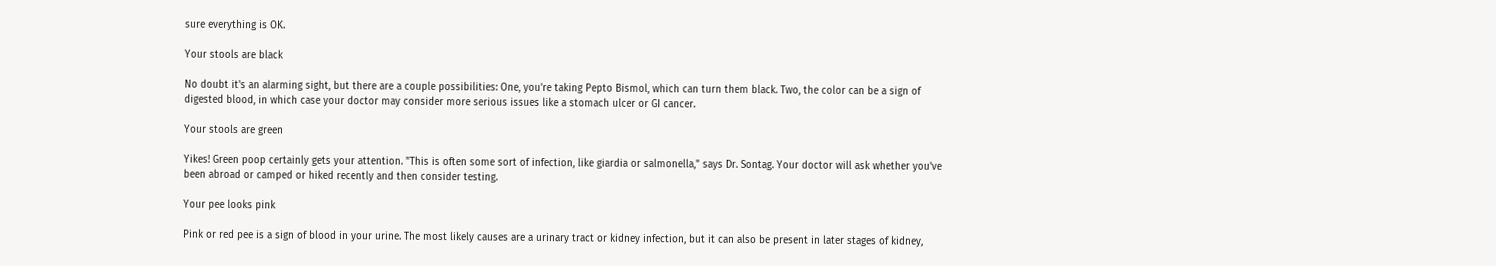sure everything is OK.

Your stools are black

No doubt it's an alarming sight, but there are a couple possibilities: One, you're taking Pepto Bismol, which can turn them black. Two, the color can be a sign of digested blood, in which case your doctor may consider more serious issues like a stomach ulcer or GI cancer.

Your stools are green

Yikes! Green poop certainly gets your attention. "This is often some sort of infection, like giardia or salmonella," says Dr. Sontag. Your doctor will ask whether you've been abroad or camped or hiked recently and then consider testing.

Your pee looks pink

Pink or red pee is a sign of blood in your urine. The most likely causes are a urinary tract or kidney infection, but it can also be present in later stages of kidney,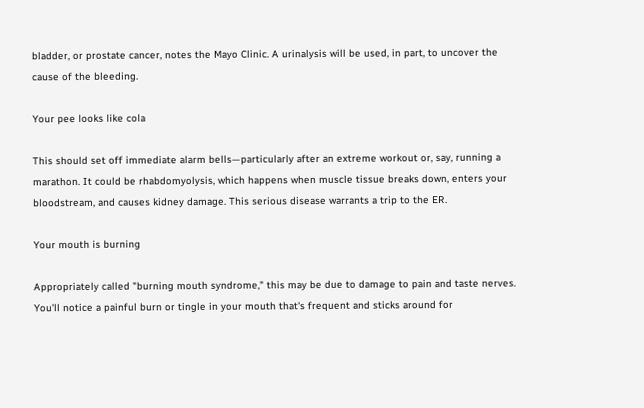bladder, or prostate cancer, notes the Mayo Clinic. A urinalysis will be used, in part, to uncover the cause of the bleeding.

Your pee looks like cola

This should set off immediate alarm bells—particularly after an extreme workout or, say, running a marathon. It could be rhabdomyolysis, which happens when muscle tissue breaks down, enters your bloodstream, and causes kidney damage. This serious disease warrants a trip to the ER.

Your mouth is burning

Appropriately called "burning mouth syndrome," this may be due to damage to pain and taste nerves. You'll notice a painful burn or tingle in your mouth that's frequent and sticks around for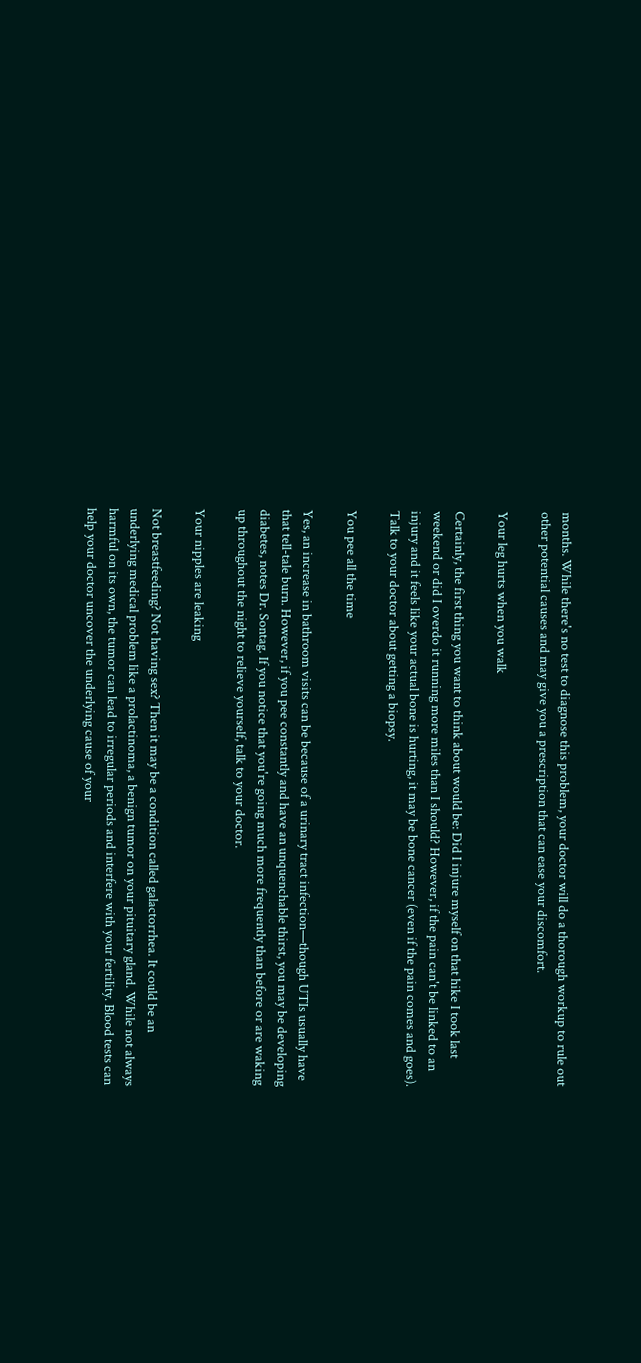months. While there's no test to diagnose this problem, your doctor will do a thorough workup to rule out other potential causes and may give you a prescription that can ease your discomfort.

Your leg hurts when you walk

Certainly, the first thing you want to think about would be: Did I injure myself on that hike I took last weekend or did I overdo it running more miles than I should? However, if the pain can't be linked to an injury and it feels like your actual bone is hurting, it may be bone cancer (even if the pain comes and goes). Talk to your doctor about getting a biopsy.

You pee all the time

Yes, an increase in bathroom visits can be because of a urinary tract infection—though UTIs usually have that tell-tale burn. However, if you pee constantly and have an unquenchable thirst, you may be developing diabetes, notes Dr. Sontag. If you notice that you're going much more frequently than before or are waking up throughout the night to relieve yourself, talk to your doctor.

Your nipples are leaking

Not breastfeeding? Not having sex? Then it may be a condition called galactorrhea. It could be an underlying medical problem like a prolactinoma, a benign tumor on your pituitary gland. While not always harmful on its own, the tumor can lead to irregular periods and interfere with your fertility. Blood tests can help your doctor uncover the underlying cause of your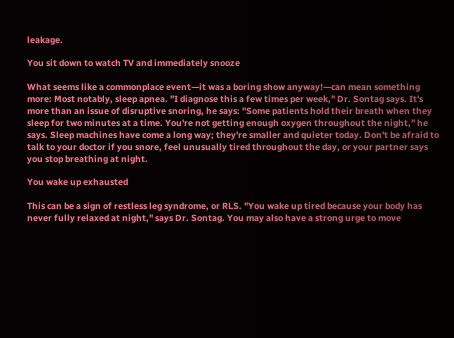leakage.

You sit down to watch TV and immediately snooze

What seems like a commonplace event—it was a boring show anyway!—can mean something more: Most notably, sleep apnea. "I diagnose this a few times per week," Dr. Sontag says. It's more than an issue of disruptive snoring, he says: "Some patients hold their breath when they sleep for two minutes at a time. You're not getting enough oxygen throughout the night," he says. Sleep machines have come a long way; they're smaller and quieter today. Don't be afraid to talk to your doctor if you snore, feel unusually tired throughout the day, or your partner says you stop breathing at night.

You wake up exhausted

This can be a sign of restless leg syndrome, or RLS. "You wake up tired because your body has never fully relaxed at night," says Dr. Sontag. You may also have a strong urge to move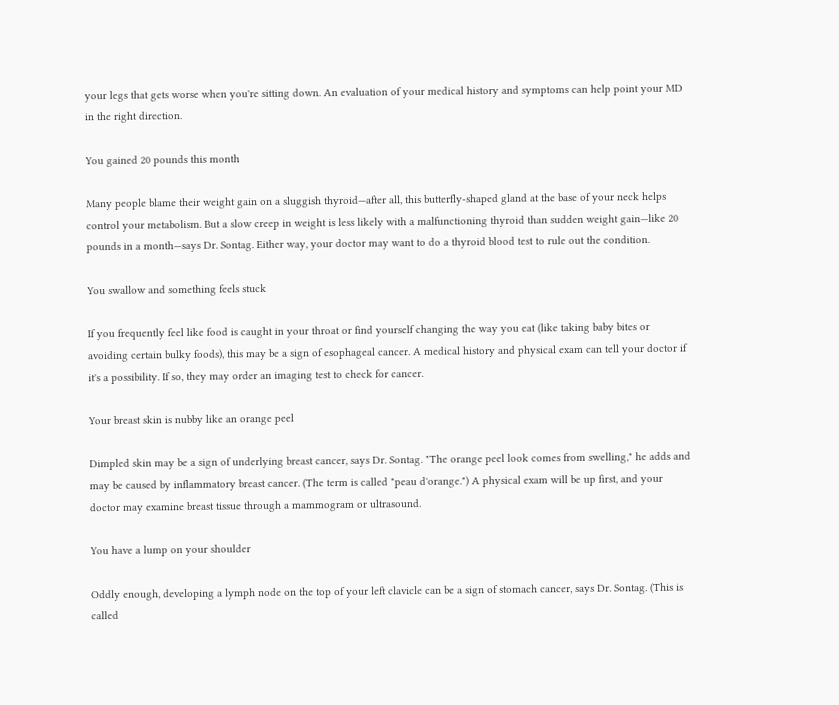your legs that gets worse when you're sitting down. An evaluation of your medical history and symptoms can help point your MD in the right direction.

You gained 20 pounds this month

Many people blame their weight gain on a sluggish thyroid—after all, this butterfly-shaped gland at the base of your neck helps control your metabolism. But a slow creep in weight is less likely with a malfunctioning thyroid than sudden weight gain—like 20 pounds in a month—says Dr. Sontag. Either way, your doctor may want to do a thyroid blood test to rule out the condition.

You swallow and something feels stuck

If you frequently feel like food is caught in your throat or find yourself changing the way you eat (like taking baby bites or avoiding certain bulky foods), this may be a sign of esophageal cancer. A medical history and physical exam can tell your doctor if it's a possibility. If so, they may order an imaging test to check for cancer.

Your breast skin is nubby like an orange peel

Dimpled skin may be a sign of underlying breast cancer, says Dr. Sontag. "The orange peel look comes from swelling," he adds and may be caused by inflammatory breast cancer. (The term is called "peau d'orange.") A physical exam will be up first, and your doctor may examine breast tissue through a mammogram or ultrasound.

You have a lump on your shoulder

Oddly enough, developing a lymph node on the top of your left clavicle can be a sign of stomach cancer, says Dr. Sontag. (This is called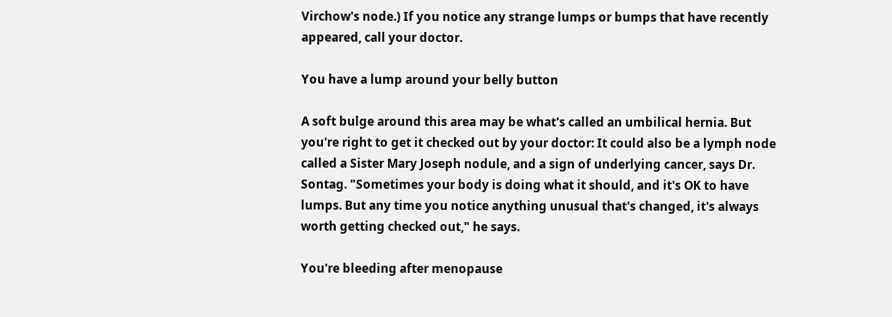Virchow's node.) If you notice any strange lumps or bumps that have recently appeared, call your doctor.

You have a lump around your belly button

A soft bulge around this area may be what's called an umbilical hernia. But you're right to get it checked out by your doctor: It could also be a lymph node called a Sister Mary Joseph nodule, and a sign of underlying cancer, says Dr. Sontag. "Sometimes your body is doing what it should, and it's OK to have lumps. But any time you notice anything unusual that's changed, it's always worth getting checked out," he says.

You're bleeding after menopause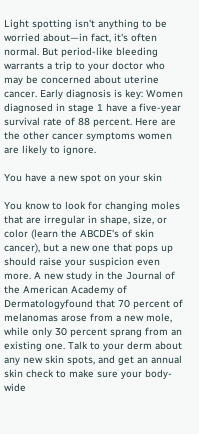Light spotting isn't anything to be worried about—in fact, it's often normal. But period-like bleeding warrants a trip to your doctor who may be concerned about uterine cancer. Early diagnosis is key: Women diagnosed in stage 1 have a five-year survival rate of 88 percent. Here are the other cancer symptoms women are likely to ignore.

You have a new spot on your skin

You know to look for changing moles that are irregular in shape, size, or color (learn the ABCDE's of skin cancer), but a new one that pops up should raise your suspicion even more. A new study in the Journal of the American Academy of Dermatologyfound that 70 percent of melanomas arose from a new mole, while only 30 percent sprang from an existing one. Talk to your derm about any new skin spots, and get an annual skin check to make sure your body-wide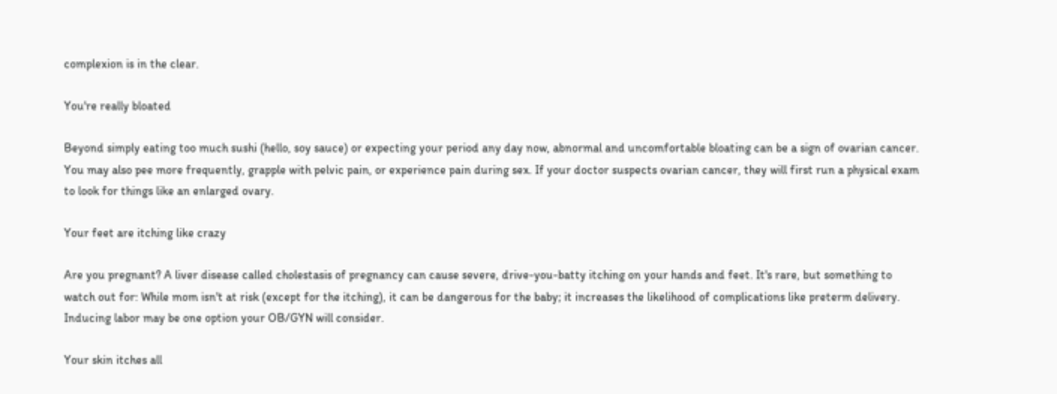complexion is in the clear.

You're really bloated

Beyond simply eating too much sushi (hello, soy sauce) or expecting your period any day now, abnormal and uncomfortable bloating can be a sign of ovarian cancer. You may also pee more frequently, grapple with pelvic pain, or experience pain during sex. If your doctor suspects ovarian cancer, they will first run a physical exam to look for things like an enlarged ovary.

Your feet are itching like crazy

Are you pregnant? A liver disease called cholestasis of pregnancy can cause severe, drive-you-batty itching on your hands and feet. It's rare, but something to watch out for: While mom isn't at risk (except for the itching), it can be dangerous for the baby; it increases the likelihood of complications like preterm delivery. Inducing labor may be one option your OB/GYN will consider.

Your skin itches all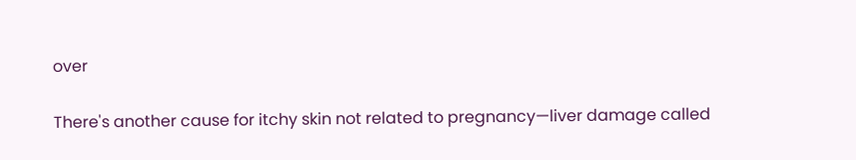over

There's another cause for itchy skin not related to pregnancy—liver damage called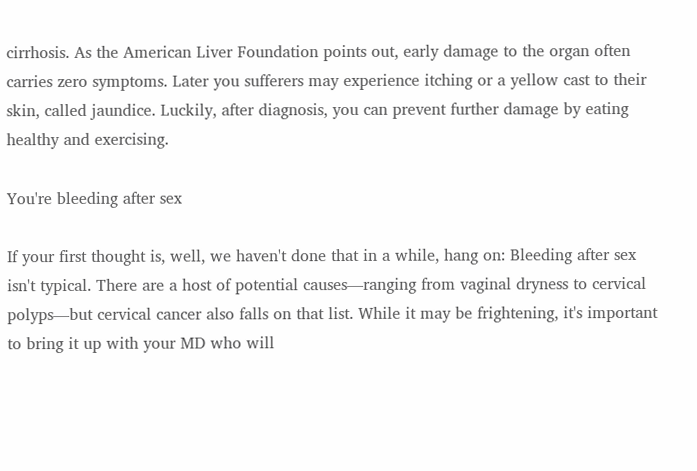cirrhosis. As the American Liver Foundation points out, early damage to the organ often carries zero symptoms. Later you sufferers may experience itching or a yellow cast to their skin, called jaundice. Luckily, after diagnosis, you can prevent further damage by eating healthy and exercising.

You're bleeding after sex

If your first thought is, well, we haven't done that in a while, hang on: Bleeding after sex isn't typical. There are a host of potential causes—ranging from vaginal dryness to cervical polyps—but cervical cancer also falls on that list. While it may be frightening, it's important to bring it up with your MD who will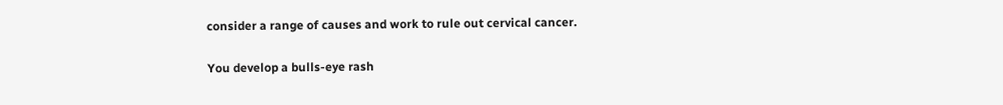consider a range of causes and work to rule out cervical cancer.

You develop a bulls-eye rash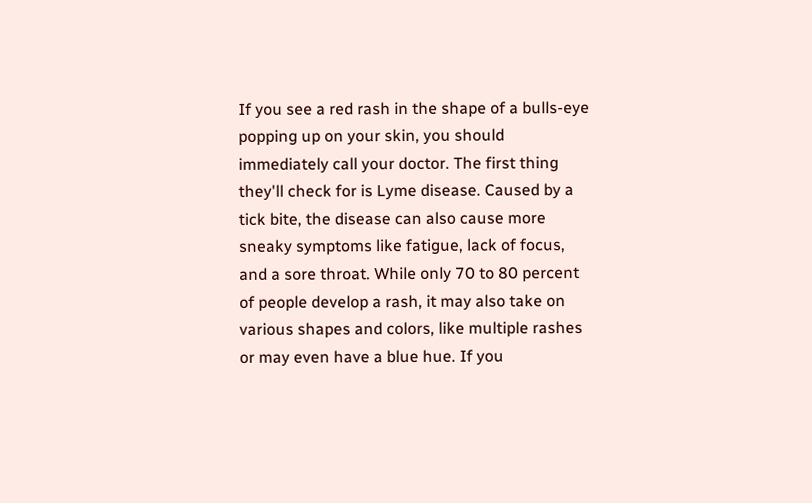If you see a red rash in the shape of a bulls-eye popping up on your skin, you should immediately call your doctor. The first thing they'll check for is Lyme disease. Caused by a tick bite, the disease can also cause more sneaky symptoms like fatigue, lack of focus, and a sore throat. While only 70 to 80 percent of people develop a rash, it may also take on various shapes and colors, like multiple rashes or may even have a blue hue. If you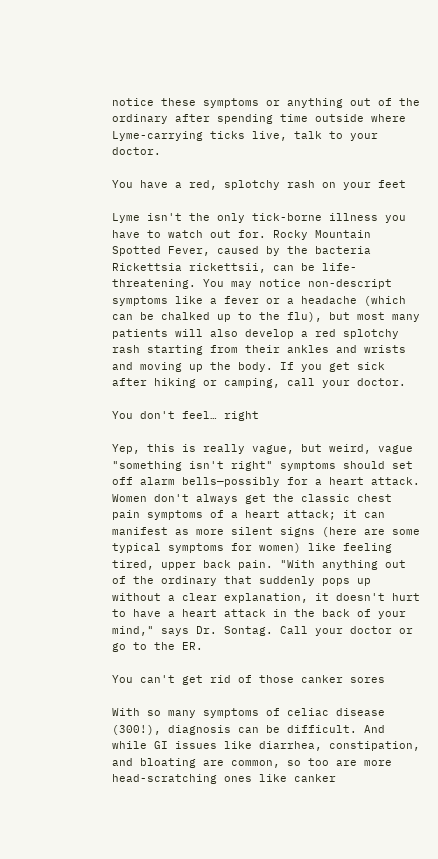notice these symptoms or anything out of the ordinary after spending time outside where Lyme-carrying ticks live, talk to your doctor.

You have a red, splotchy rash on your feet

Lyme isn't the only tick-borne illness you have to watch out for. Rocky Mountain Spotted Fever, caused by the bacteria Rickettsia rickettsii, can be life-threatening. You may notice non-descript symptoms like a fever or a headache (which can be chalked up to the flu), but most many patients will also develop a red splotchy rash starting from their ankles and wrists and moving up the body. If you get sick after hiking or camping, call your doctor.

You don't feel… right

Yep, this is really vague, but weird, vague "something isn't right" symptoms should set off alarm bells—possibly for a heart attack. Women don't always get the classic chest pain symptoms of a heart attack; it can manifest as more silent signs (here are some typical symptoms for women) like feeling tired, upper back pain. "With anything out of the ordinary that suddenly pops up without a clear explanation, it doesn't hurt to have a heart attack in the back of your mind," says Dr. Sontag. Call your doctor or go to the ER.

You can't get rid of those canker sores

With so many symptoms of celiac disease (300!), diagnosis can be difficult. And while GI issues like diarrhea, constipation, and bloating are common, so too are more head-scratching ones like canker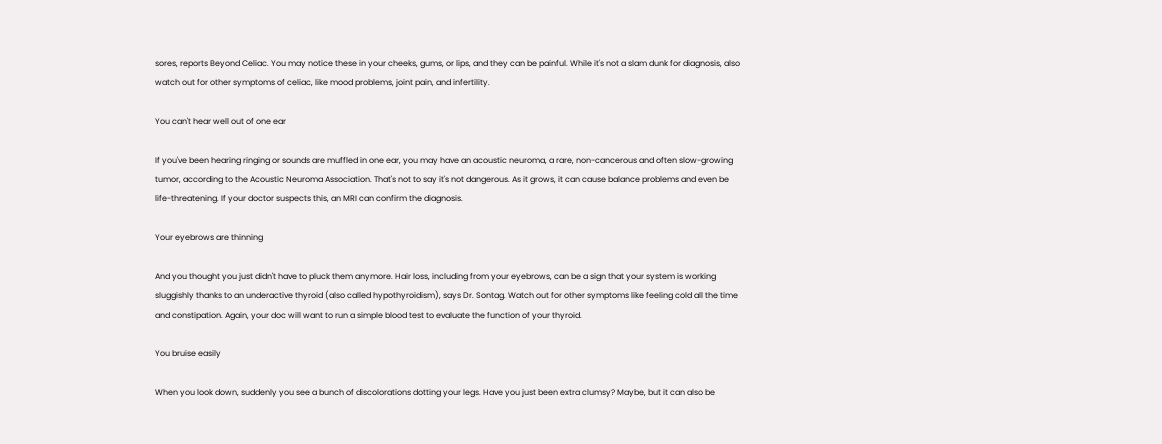sores, reports Beyond Celiac. You may notice these in your cheeks, gums, or lips, and they can be painful. While it's not a slam dunk for diagnosis, also watch out for other symptoms of celiac, like mood problems, joint pain, and infertility.

You can't hear well out of one ear

If you've been hearing ringing or sounds are muffled in one ear, you may have an acoustic neuroma, a rare, non-cancerous and often slow-growing tumor, according to the Acoustic Neuroma Association. That's not to say it's not dangerous. As it grows, it can cause balance problems and even be life-threatening. If your doctor suspects this, an MRI can confirm the diagnosis.

Your eyebrows are thinning

And you thought you just didn't have to pluck them anymore. Hair loss, including from your eyebrows, can be a sign that your system is working sluggishly thanks to an underactive thyroid (also called hypothyroidism), says Dr. Sontag. Watch out for other symptoms like feeling cold all the time and constipation. Again, your doc will want to run a simple blood test to evaluate the function of your thyroid.

You bruise easily

When you look down, suddenly you see a bunch of discolorations dotting your legs. Have you just been extra clumsy? Maybe, but it can also be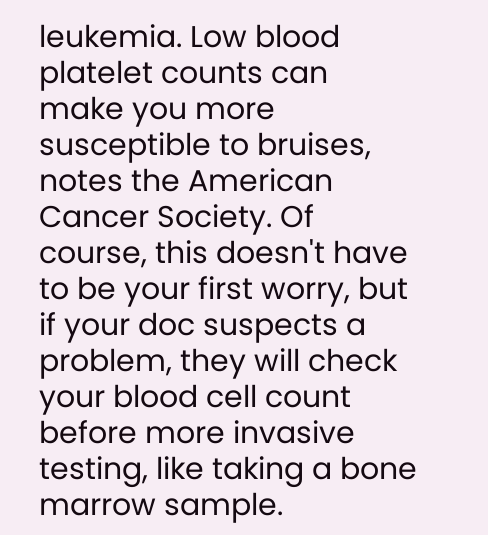leukemia. Low blood platelet counts can make you more susceptible to bruises, notes the American Cancer Society. Of course, this doesn't have to be your first worry, but if your doc suspects a problem, they will check your blood cell count before more invasive testing, like taking a bone marrow sample.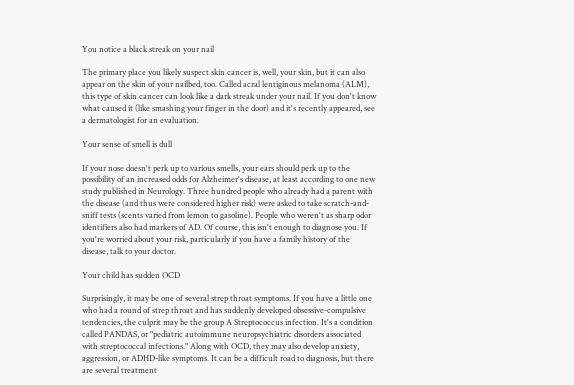You notice a black streak on your nail

The primary place you likely suspect skin cancer is, well, your skin, but it can also appear on the skin of your nailbed, too. Called acral lentiginous melanoma (ALM), this type of skin cancer can look like a dark streak under your nail. If you don't know what caused it (like smashing your finger in the door) and it's recently appeared, see a dermatologist for an evaluation.

Your sense of smell is dull

If your nose doesn't perk up to various smells, your ears should perk up to the possibility of an increased odds for Alzheimer's disease, at least according to one new study published in Neurology. Three hundred people who already had a parent with the disease (and thus were considered higher risk) were asked to take scratch-and-sniff tests (scents varied from lemon to gasoline). People who weren't as sharp odor identifiers also had markers of AD. Of course, this isn't enough to diagnose you. If you're worried about your risk, particularly if you have a family history of the disease, talk to your doctor.

Your child has sudden OCD

Surprisingly, it may be one of several strep throat symptoms. If you have a little one who had a round of strep throat and has suddenly developed obsessive-compulsive tendencies, the culprit may be the group A Streptococcus infection. It's a condition called PANDAS, or "pediatric autoimmune neuropsychiatric disorders associated with streptococcal infections." Along with OCD, they may also develop anxiety, aggression, or ADHD-like symptoms. It can be a difficult road to diagnosis, but there are several treatment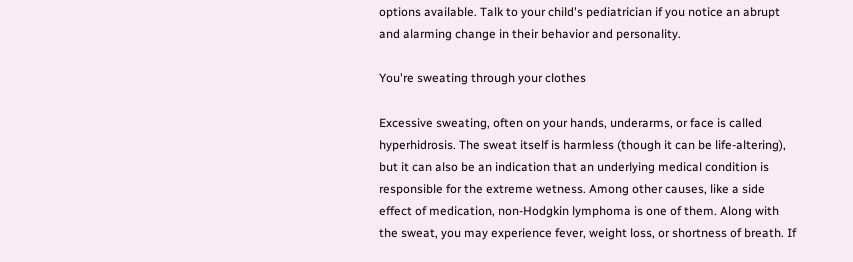options available. Talk to your child's pediatrician if you notice an abrupt and alarming change in their behavior and personality.

You're sweating through your clothes

Excessive sweating, often on your hands, underarms, or face is called hyperhidrosis. The sweat itself is harmless (though it can be life-altering), but it can also be an indication that an underlying medical condition is responsible for the extreme wetness. Among other causes, like a side effect of medication, non-Hodgkin lymphoma is one of them. Along with the sweat, you may experience fever, weight loss, or shortness of breath. If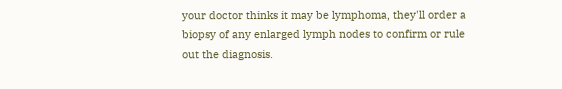your doctor thinks it may be lymphoma, they'll order a biopsy of any enlarged lymph nodes to confirm or rule out the diagnosis.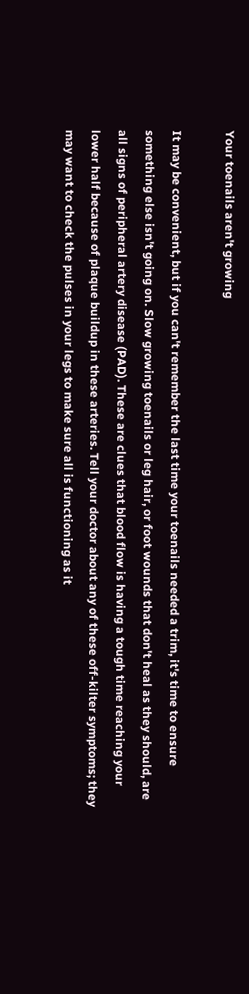Your toenails aren't growing

It may be convenient, but if you can't remember the last time your toenails needed a trim, it's time to ensure something else isn't going on. Slow growing toenails or leg hair, or foot wounds that don't heal as they should, are all signs of peripheral artery disease (PAD). These are clues that blood flow is having a tough time reaching your lower half because of plaque buildup in these arteries. Tell your doctor about any of these off-kilter symptoms; they may want to check the pulses in your legs to make sure all is functioning as it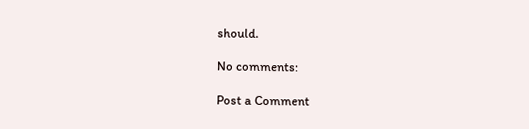should.

No comments:

Post a Comment